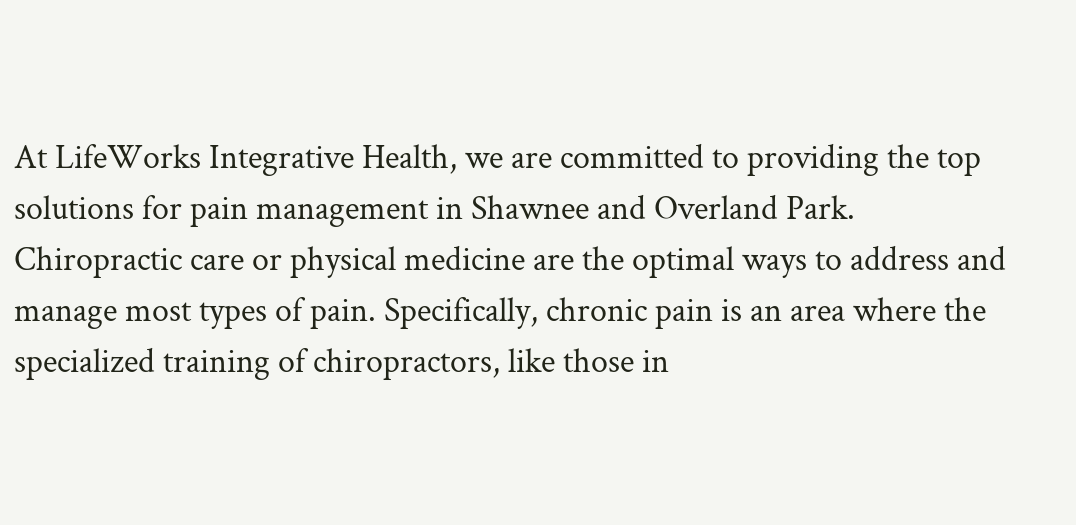At LifeWorks Integrative Health, we are committed to providing the top solutions for pain management in Shawnee and Overland Park. Chiropractic care or physical medicine are the optimal ways to address and manage most types of pain. Specifically, chronic pain is an area where the specialized training of chiropractors, like those in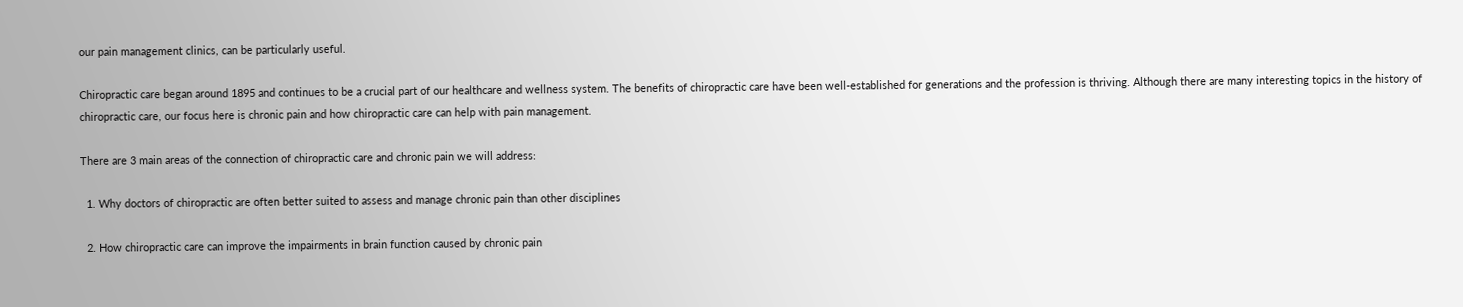our pain management clinics, can be particularly useful.

Chiropractic care began around 1895 and continues to be a crucial part of our healthcare and wellness system. The benefits of chiropractic care have been well-established for generations and the profession is thriving. Although there are many interesting topics in the history of chiropractic care, our focus here is chronic pain and how chiropractic care can help with pain management.

There are 3 main areas of the connection of chiropractic care and chronic pain we will address:

  1. Why doctors of chiropractic are often better suited to assess and manage chronic pain than other disciplines

  2. How chiropractic care can improve the impairments in brain function caused by chronic pain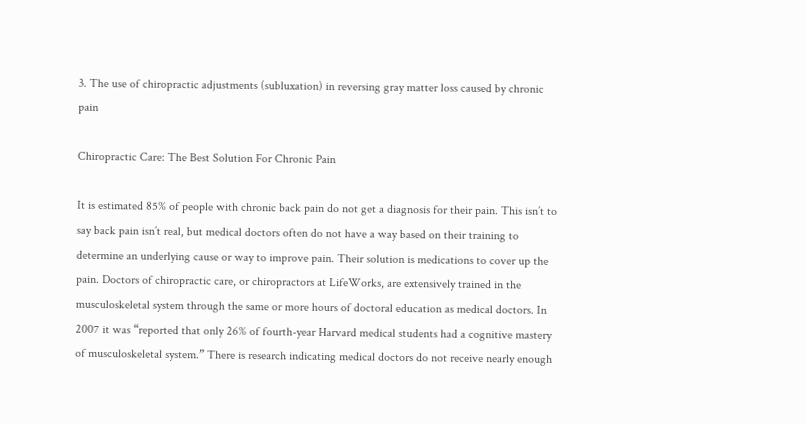3. The use of chiropractic adjustments (subluxation) in reversing gray matter loss caused by chronic pain

Chiropractic Care: The Best Solution For Chronic Pain

It is estimated 85% of people with chronic back pain do not get a diagnosis for their pain. This isn’t to say back pain isn’t real, but medical doctors often do not have a way based on their training to determine an underlying cause or way to improve pain. Their solution is medications to cover up the pain. Doctors of chiropractic care, or chiropractors at LifeWorks, are extensively trained in the musculoskeletal system through the same or more hours of doctoral education as medical doctors. In 2007 it was “reported that only 26% of fourth-year Harvard medical students had a cognitive mastery of musculoskeletal system.” There is research indicating medical doctors do not receive nearly enough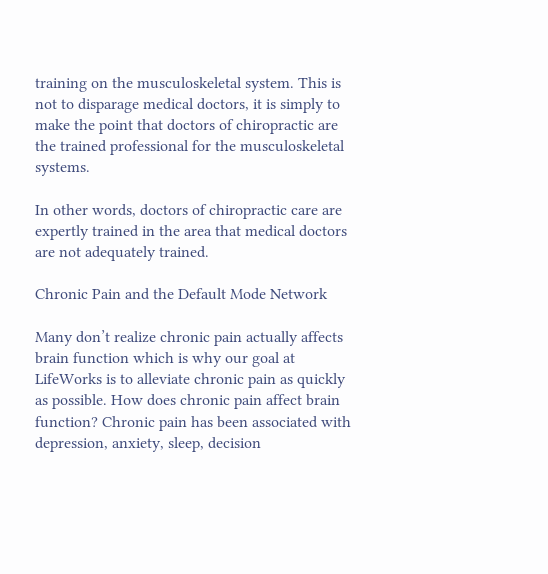training on the musculoskeletal system. This is not to disparage medical doctors, it is simply to make the point that doctors of chiropractic are the trained professional for the musculoskeletal systems.

In other words, doctors of chiropractic care are expertly trained in the area that medical doctors are not adequately trained.

Chronic Pain and the Default Mode Network

Many don’t realize chronic pain actually affects brain function which is why our goal at LifeWorks is to alleviate chronic pain as quickly as possible. How does chronic pain affect brain function? Chronic pain has been associated with depression, anxiety, sleep, decision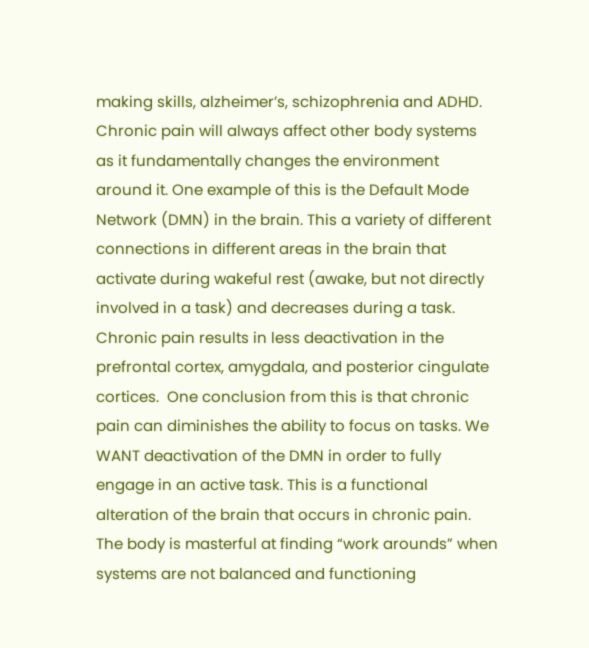making skills, alzheimer’s, schizophrenia and ADHD. Chronic pain will always affect other body systems as it fundamentally changes the environment around it. One example of this is the Default Mode Network (DMN) in the brain. This a variety of different connections in different areas in the brain that activate during wakeful rest (awake, but not directly involved in a task) and decreases during a task. Chronic pain results in less deactivation in the prefrontal cortex, amygdala, and posterior cingulate cortices.  One conclusion from this is that chronic pain can diminishes the ability to focus on tasks. We WANT deactivation of the DMN in order to fully engage in an active task. This is a functional alteration of the brain that occurs in chronic pain. The body is masterful at finding “work arounds” when systems are not balanced and functioning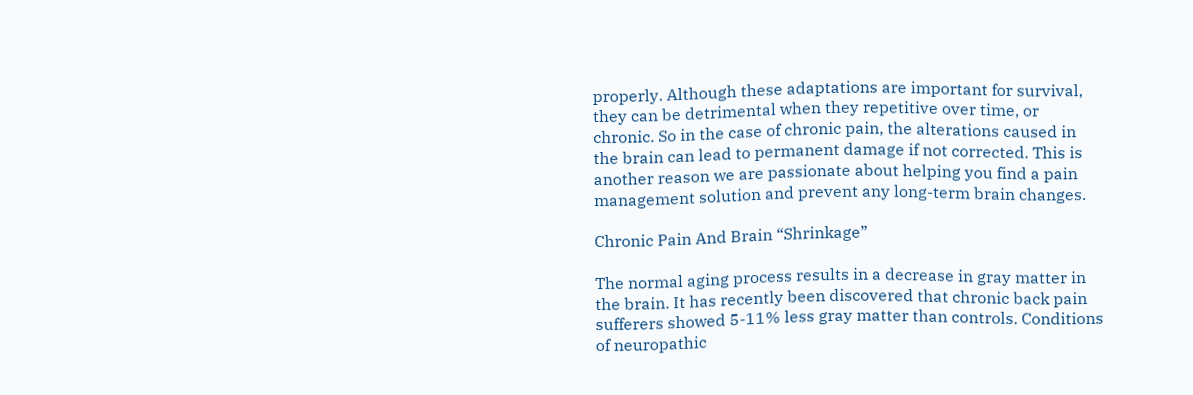properly. Although these adaptations are important for survival, they can be detrimental when they repetitive over time, or chronic. So in the case of chronic pain, the alterations caused in the brain can lead to permanent damage if not corrected. This is another reason we are passionate about helping you find a pain management solution and prevent any long-term brain changes.

Chronic Pain And Brain “Shrinkage”

The normal aging process results in a decrease in gray matter in the brain. It has recently been discovered that chronic back pain sufferers showed 5-11% less gray matter than controls. Conditions of neuropathic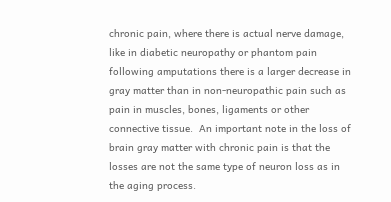chronic pain, where there is actual nerve damage, like in diabetic neuropathy or phantom pain following amputations there is a larger decrease in gray matter than in non-neuropathic pain such as pain in muscles, bones, ligaments or other connective tissue.  An important note in the loss of brain gray matter with chronic pain is that the losses are not the same type of neuron loss as in the aging process.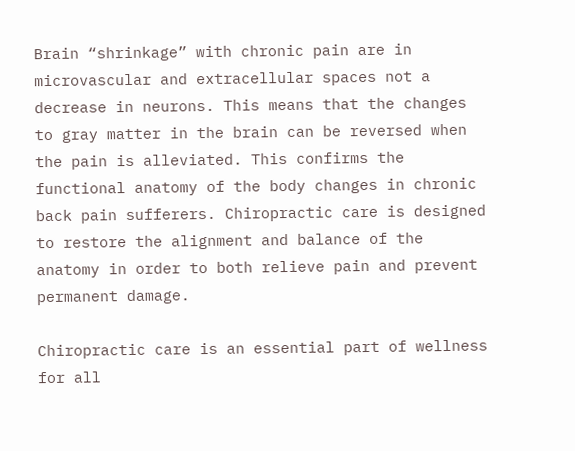Brain “shrinkage” with chronic pain are in microvascular and extracellular spaces not a decrease in neurons. This means that the changes to gray matter in the brain can be reversed when the pain is alleviated. This confirms the functional anatomy of the body changes in chronic back pain sufferers. Chiropractic care is designed to restore the alignment and balance of the anatomy in order to both relieve pain and prevent permanent damage.

Chiropractic care is an essential part of wellness for all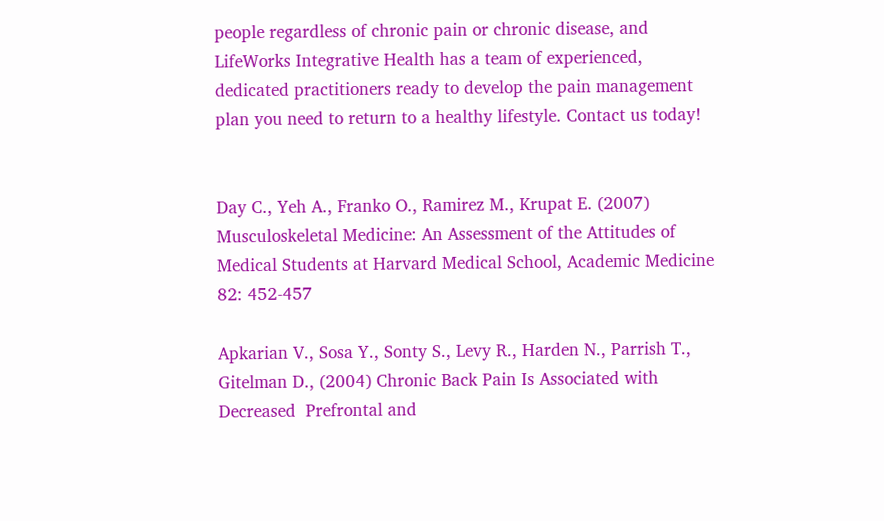people regardless of chronic pain or chronic disease, and LifeWorks Integrative Health has a team of experienced, dedicated practitioners ready to develop the pain management plan you need to return to a healthy lifestyle. Contact us today!


Day C., Yeh A., Franko O., Ramirez M., Krupat E. (2007) Musculoskeletal Medicine: An Assessment of the Attitudes of Medical Students at Harvard Medical School, Academic Medicine 82: 452-457

Apkarian V., Sosa Y., Sonty S., Levy R., Harden N., Parrish T., Gitelman D., (2004) Chronic Back Pain Is Associated with Decreased  Prefrontal and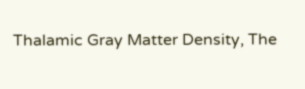Thalamic Gray Matter Density, The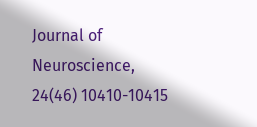Journal of Neuroscience, 24(46) 10410-10415